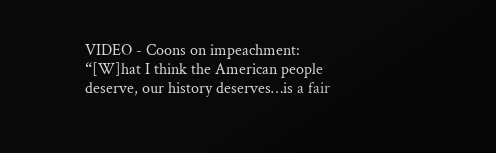VIDEO - Coons on impeachment: “[W]hat I think the American people deserve, our history deserves…is a fair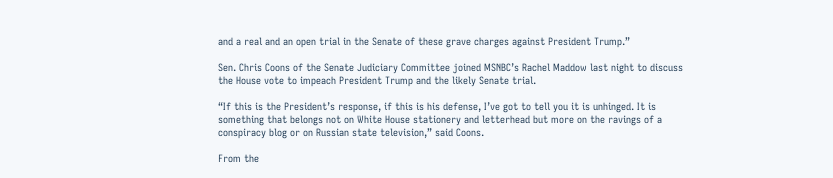and a real and an open trial in the Senate of these grave charges against President Trump.”

Sen. Chris Coons of the Senate Judiciary Committee joined MSNBC’s Rachel Maddow last night to discuss the House vote to impeach President Trump and the likely Senate trial.

“If this is the President’s response, if this is his defense, I’ve got to tell you it is unhinged. It is something that belongs not on White House stationery and letterhead but more on the ravings of a conspiracy blog or on Russian state television,” said Coons.

From the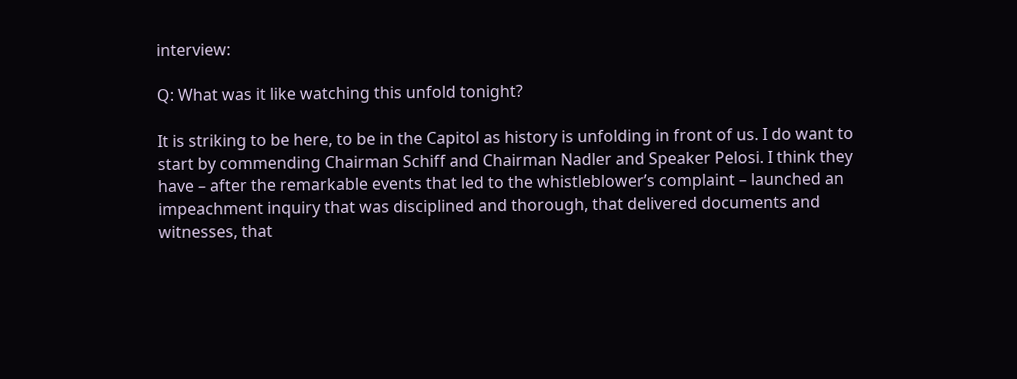interview:

Q: What was it like watching this unfold tonight?

It is striking to be here, to be in the Capitol as history is unfolding in front of us. I do want to start by commending Chairman Schiff and Chairman Nadler and Speaker Pelosi. I think they have – after the remarkable events that led to the whistleblower’s complaint – launched an impeachment inquiry that was disciplined and thorough, that delivered documents and witnesses, that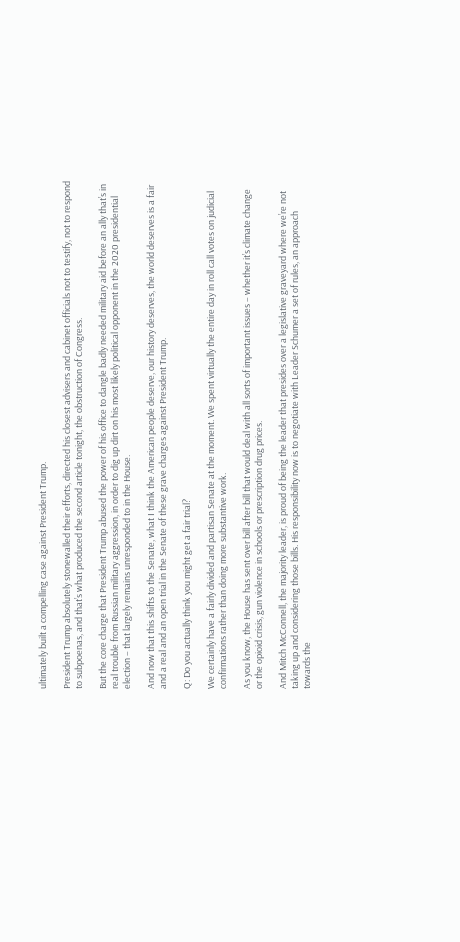ultimately built a compelling case against President Trump.

President Trump absolutely stonewalled their efforts, directed his closest advisers and cabinet officials not to testify, not to respond to subpoenas, and that’s what produced the second article tonight, the obstruction of Congress.

But the core charge that President Trump abused the power of his office to dangle badly needed military aid before an ally that’s in real trouble from Russian military aggression, in order to dig up dirt on his most likely political opponent in the 2020 presidential election – that largely remains unresponded to in the House.

And now that this shifts to the Senate, what I think the American people deserve, our history deserves, the world deserves is a fair and a real and an open trial in the Senate of these grave charges against President Trump.

Q: Do you actually think you might get a fair trial?

We certainly have a fairly divided and partisan Senate at the moment. We spent virtually the entire day in roll call votes on judicial confirmations rather than doing more substantive work.

As you know, the House has sent over bill after bill that would deal with all sorts of important issues – whether it’s climate change or the opioid crisis, gun violence in schools or prescription drug prices.

And Mitch McConnell, the majority leader, is proud of being the leader that presides over a legislative graveyard where we’re not taking up and considering those bills. His responsibility now is to negotiate with Leader Schumer a set of rules, an approach towards the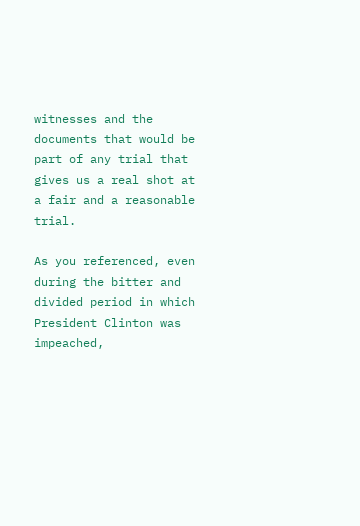witnesses and the documents that would be part of any trial that gives us a real shot at a fair and a reasonable trial.

As you referenced, even during the bitter and divided period in which President Clinton was impeached,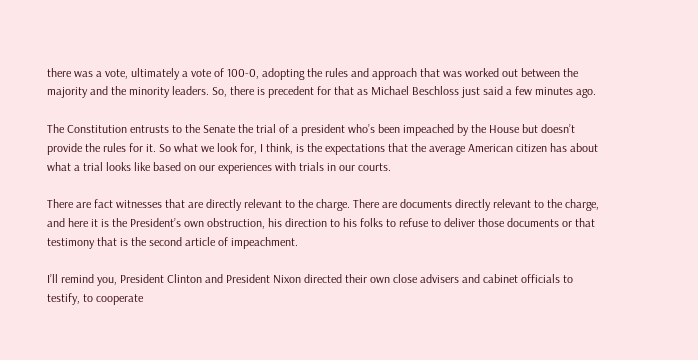there was a vote, ultimately a vote of 100-0, adopting the rules and approach that was worked out between the majority and the minority leaders. So, there is precedent for that as Michael Beschloss just said a few minutes ago.

The Constitution entrusts to the Senate the trial of a president who’s been impeached by the House but doesn’t provide the rules for it. So what we look for, I think, is the expectations that the average American citizen has about what a trial looks like based on our experiences with trials in our courts.

There are fact witnesses that are directly relevant to the charge. There are documents directly relevant to the charge, and here it is the President’s own obstruction, his direction to his folks to refuse to deliver those documents or that testimony that is the second article of impeachment.

I’ll remind you, President Clinton and President Nixon directed their own close advisers and cabinet officials to testify, to cooperate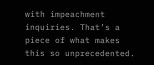with impeachment inquiries. That’s a piece of what makes this so unprecedented.